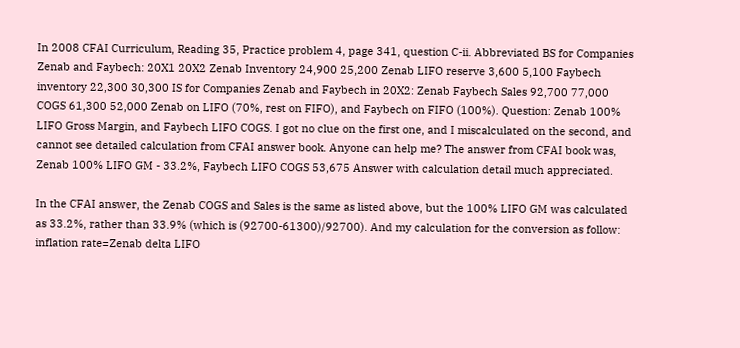In 2008 CFAI Curriculum, Reading 35, Practice problem 4, page 341, question C-ii. Abbreviated BS for Companies Zenab and Faybech: 20X1 20X2 Zenab Inventory 24,900 25,200 Zenab LIFO reserve 3,600 5,100 Faybech inventory 22,300 30,300 IS for Companies Zenab and Faybech in 20X2: Zenab Faybech Sales 92,700 77,000 COGS 61,300 52,000 Zenab on LIFO (70%, rest on FIFO), and Faybech on FIFO (100%). Question: Zenab 100% LIFO Gross Margin, and Faybech LIFO COGS. I got no clue on the first one, and I miscalculated on the second, and cannot see detailed calculation from CFAI answer book. Anyone can help me? The answer from CFAI book was, Zenab 100% LIFO GM - 33.2%, Faybech LIFO COGS 53,675 Answer with calculation detail much appreciated.

In the CFAI answer, the Zenab COGS and Sales is the same as listed above, but the 100% LIFO GM was calculated as 33.2%, rather than 33.9% (which is (92700-61300)/92700). And my calculation for the conversion as follow: inflation rate=Zenab delta LIFO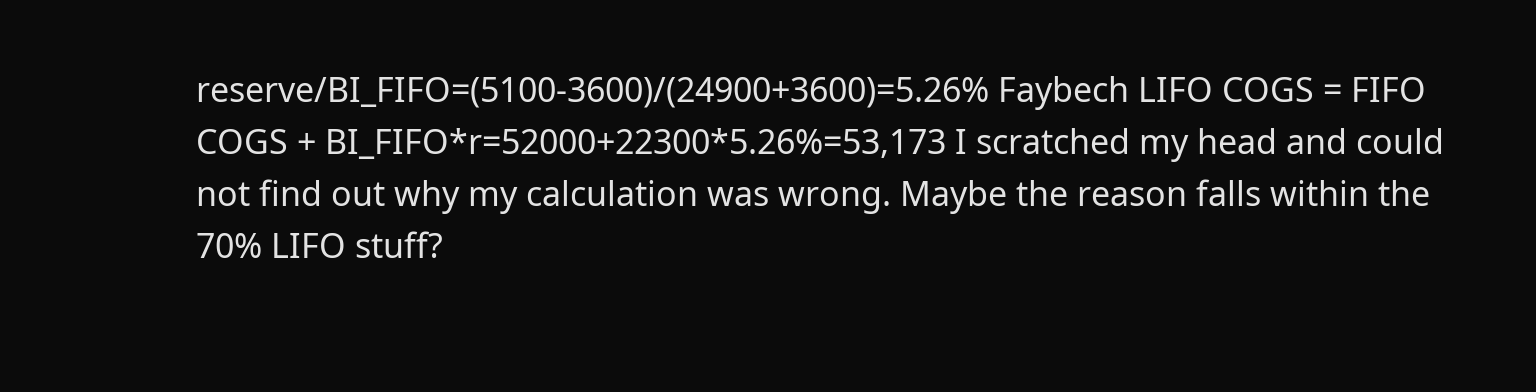reserve/BI_FIFO=(5100-3600)/(24900+3600)=5.26% Faybech LIFO COGS = FIFO COGS + BI_FIFO*r=52000+22300*5.26%=53,173 I scratched my head and could not find out why my calculation was wrong. Maybe the reason falls within the 70% LIFO stuff?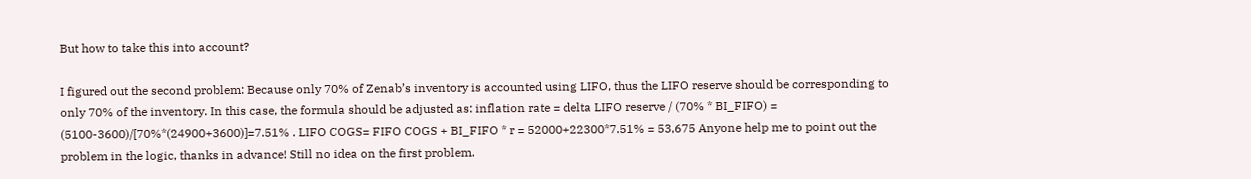But how to take this into account?

I figured out the second problem: Because only 70% of Zenab’s inventory is accounted using LIFO, thus the LIFO reserve should be corresponding to only 70% of the inventory. In this case, the formula should be adjusted as: inflation rate = delta LIFO reserve / (70% * BI_FIFO) = (5100-3600)/[70%*(24900+3600)]=7.51% . LIFO COGS= FIFO COGS + BI_FIFO * r = 52000+22300*7.51% = 53,675 Anyone help me to point out the problem in the logic, thanks in advance! Still no idea on the first problem.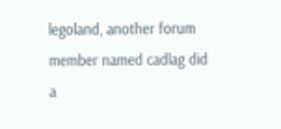legoland, another forum member named cadlag did a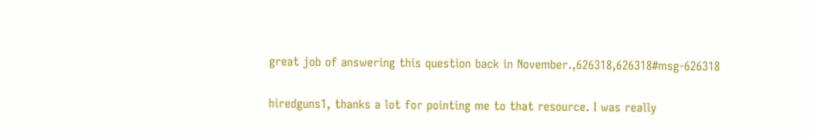great job of answering this question back in November.,626318,626318#msg-626318

hiredguns1, thanks a lot for pointing me to that resource. I was really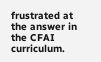frustrated at the answer in the CFAI curriculum.